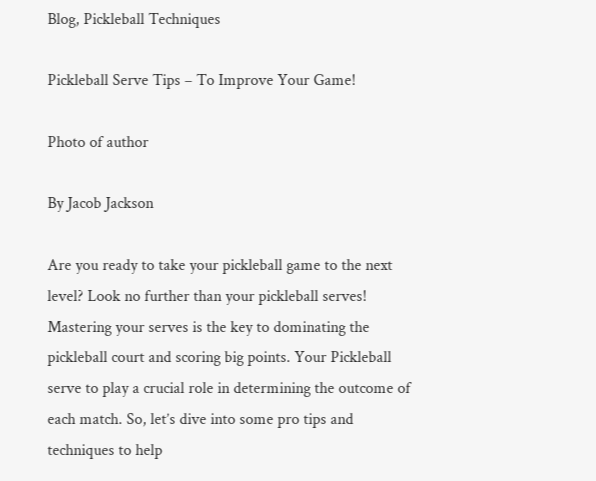Blog, Pickleball Techniques

Pickleball Serve Tips – To Improve Your Game!

Photo of author

By Jacob Jackson

Are you ready to take your pickleball game to the next level? Look no further than your pickleball serves! Mastering your serves is the key to dominating the pickleball court and scoring big points. Your Pickleball serve to play a crucial role in determining the outcome of each match. So, let’s dive into some pro tips and techniques to help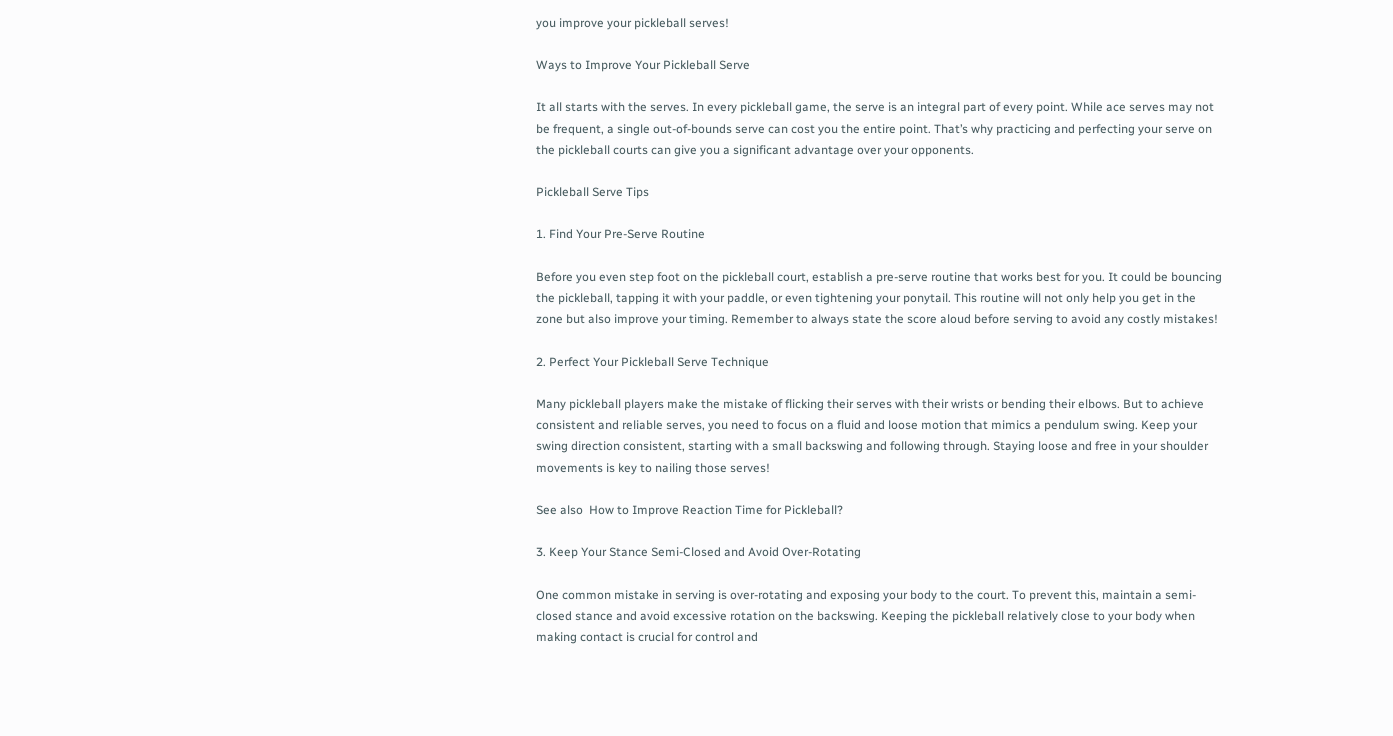you improve your pickleball serves!

Ways to Improve Your Pickleball Serve

It all starts with the serves. In every pickleball game, the serve is an integral part of every point. While ace serves may not be frequent, a single out-of-bounds serve can cost you the entire point. That’s why practicing and perfecting your serve on the pickleball courts can give you a significant advantage over your opponents.

Pickleball Serve Tips

1. Find Your Pre-Serve Routine

Before you even step foot on the pickleball court, establish a pre-serve routine that works best for you. It could be bouncing the pickleball, tapping it with your paddle, or even tightening your ponytail. This routine will not only help you get in the zone but also improve your timing. Remember to always state the score aloud before serving to avoid any costly mistakes!

2. Perfect Your Pickleball Serve Technique

Many pickleball players make the mistake of flicking their serves with their wrists or bending their elbows. But to achieve consistent and reliable serves, you need to focus on a fluid and loose motion that mimics a pendulum swing. Keep your swing direction consistent, starting with a small backswing and following through. Staying loose and free in your shoulder movements is key to nailing those serves!

See also  How to Improve Reaction Time for Pickleball?

3. Keep Your Stance Semi-Closed and Avoid Over-Rotating

One common mistake in serving is over-rotating and exposing your body to the court. To prevent this, maintain a semi-closed stance and avoid excessive rotation on the backswing. Keeping the pickleball relatively close to your body when making contact is crucial for control and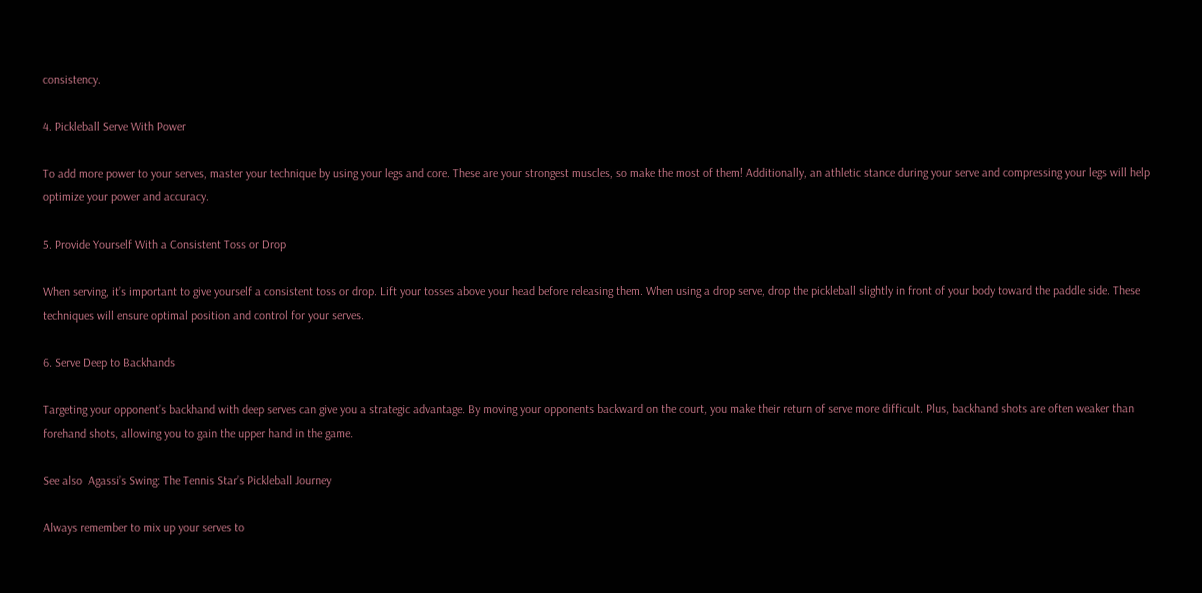consistency.

4. Pickleball Serve With Power

To add more power to your serves, master your technique by using your legs and core. These are your strongest muscles, so make the most of them! Additionally, an athletic stance during your serve and compressing your legs will help optimize your power and accuracy.

5. Provide Yourself With a Consistent Toss or Drop

When serving, it’s important to give yourself a consistent toss or drop. Lift your tosses above your head before releasing them. When using a drop serve, drop the pickleball slightly in front of your body toward the paddle side. These techniques will ensure optimal position and control for your serves.

6. Serve Deep to Backhands

Targeting your opponent’s backhand with deep serves can give you a strategic advantage. By moving your opponents backward on the court, you make their return of serve more difficult. Plus, backhand shots are often weaker than forehand shots, allowing you to gain the upper hand in the game.

See also  Agassi’s Swing: The Tennis Star’s Pickleball Journey

Always remember to mix up your serves to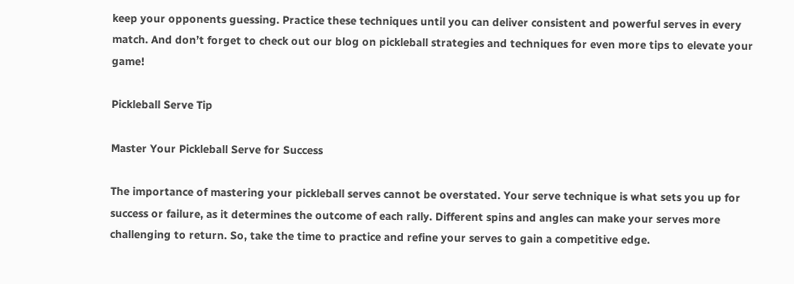keep your opponents guessing. Practice these techniques until you can deliver consistent and powerful serves in every match. And don’t forget to check out our blog on pickleball strategies and techniques for even more tips to elevate your game!

Pickleball Serve Tip

Master Your Pickleball Serve for Success

The importance of mastering your pickleball serves cannot be overstated. Your serve technique is what sets you up for success or failure, as it determines the outcome of each rally. Different spins and angles can make your serves more challenging to return. So, take the time to practice and refine your serves to gain a competitive edge.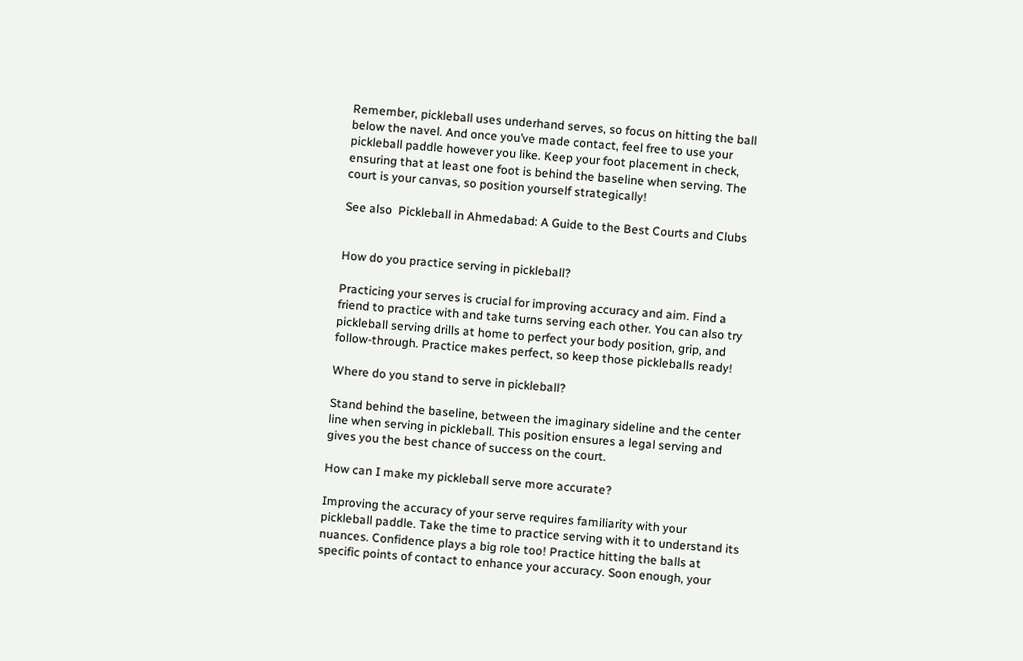Remember, pickleball uses underhand serves, so focus on hitting the ball below the navel. And once you’ve made contact, feel free to use your pickleball paddle however you like. Keep your foot placement in check, ensuring that at least one foot is behind the baseline when serving. The court is your canvas, so position yourself strategically!

See also  Pickleball in Ahmedabad: A Guide to the Best Courts and Clubs


How do you practice serving in pickleball?

Practicing your serves is crucial for improving accuracy and aim. Find a friend to practice with and take turns serving each other. You can also try pickleball serving drills at home to perfect your body position, grip, and follow-through. Practice makes perfect, so keep those pickleballs ready!

Where do you stand to serve in pickleball?

Stand behind the baseline, between the imaginary sideline and the center line when serving in pickleball. This position ensures a legal serving and gives you the best chance of success on the court.

How can I make my pickleball serve more accurate?

Improving the accuracy of your serve requires familiarity with your pickleball paddle. Take the time to practice serving with it to understand its nuances. Confidence plays a big role too! Practice hitting the balls at specific points of contact to enhance your accuracy. Soon enough, your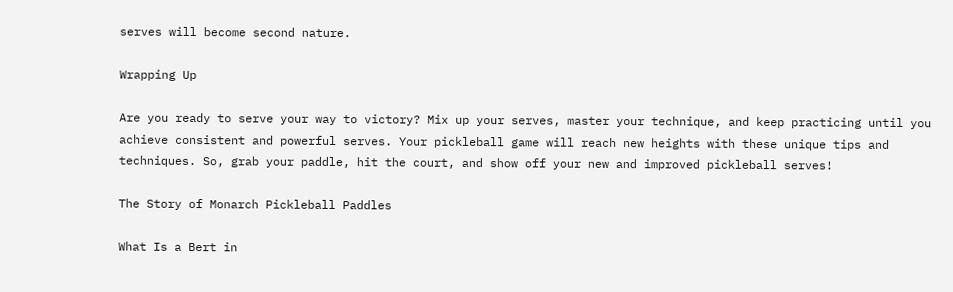serves will become second nature.

Wrapping Up

Are you ready to serve your way to victory? Mix up your serves, master your technique, and keep practicing until you achieve consistent and powerful serves. Your pickleball game will reach new heights with these unique tips and techniques. So, grab your paddle, hit the court, and show off your new and improved pickleball serves!

The Story of Monarch Pickleball Paddles

What Is a Bert in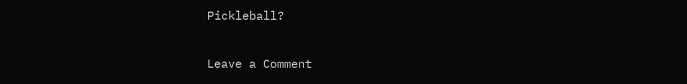Pickleball?

Leave a Comment